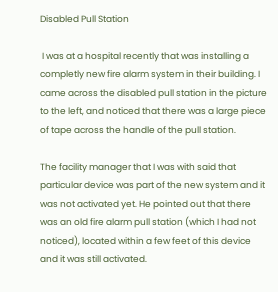Disabled Pull Station

 I was at a hospital recently that was installing a completly new fire alarm system in their building. I came across the disabled pull station in the picture to the left, and noticed that there was a large piece of tape across the handle of the pull station.

The facility manager that I was with said that particular device was part of the new system and it was not activated yet. He pointed out that there was an old fire alarm pull station (which I had not noticed), located within a few feet of this device and it was still activated.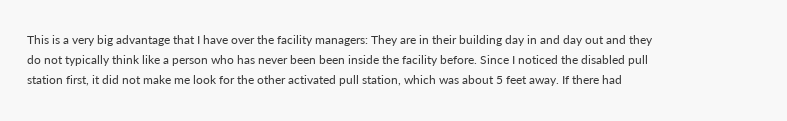This is a very big advantage that I have over the facility managers: They are in their building day in and day out and they do not typically think like a person who has never been been inside the facility before. Since I noticed the disabled pull station first, it did not make me look for the other activated pull station, which was about 5 feet away. If there had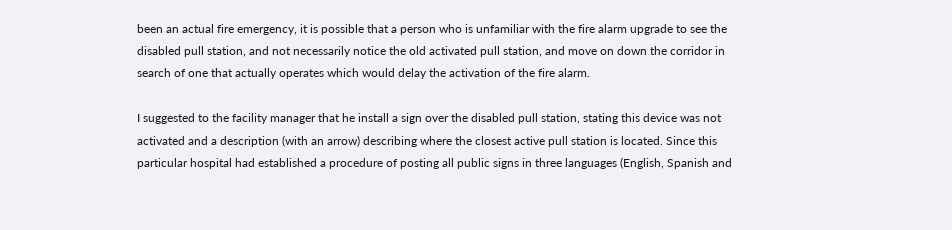been an actual fire emergency, it is possible that a person who is unfamiliar with the fire alarm upgrade to see the disabled pull station, and not necessarily notice the old activated pull station, and move on down the corridor in search of one that actually operates which would delay the activation of the fire alarm.

I suggested to the facility manager that he install a sign over the disabled pull station, stating this device was not activated and a description (with an arrow) describing where the closest active pull station is located. Since this particular hospital had established a procedure of posting all public signs in three languages (English, Spanish and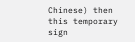Chinese) then this temporary sign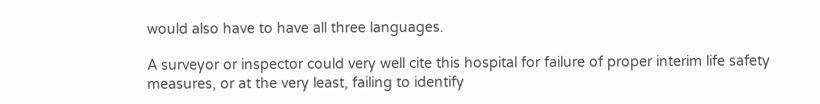would also have to have all three languages.

A surveyor or inspector could very well cite this hospital for failure of proper interim life safety measures, or at the very least, failing to identify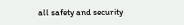all safety and security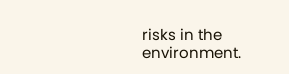risks in the environment.